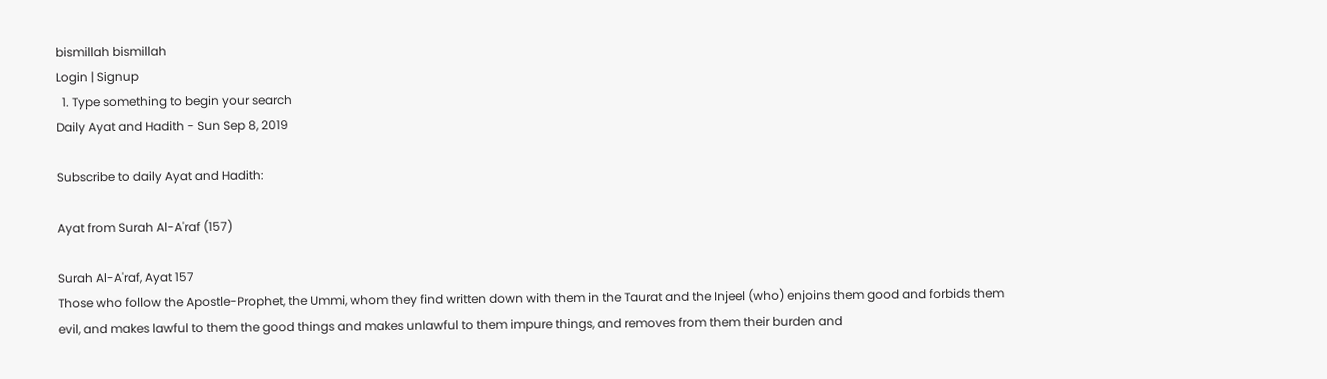bismillah bismillah
Login | Signup
  1. Type something to begin your search
Daily Ayat and Hadith - Sun Sep 8, 2019

Subscribe to daily Ayat and Hadith:

Ayat from Surah Al-A'raf (157)

Surah Al-A'raf, Ayat 157
Those who follow the Apostle-Prophet, the Ummi, whom they find written down with them in the Taurat and the Injeel (who) enjoins them good and forbids them evil, and makes lawful to them the good things and makes unlawful to them impure things, and removes from them their burden and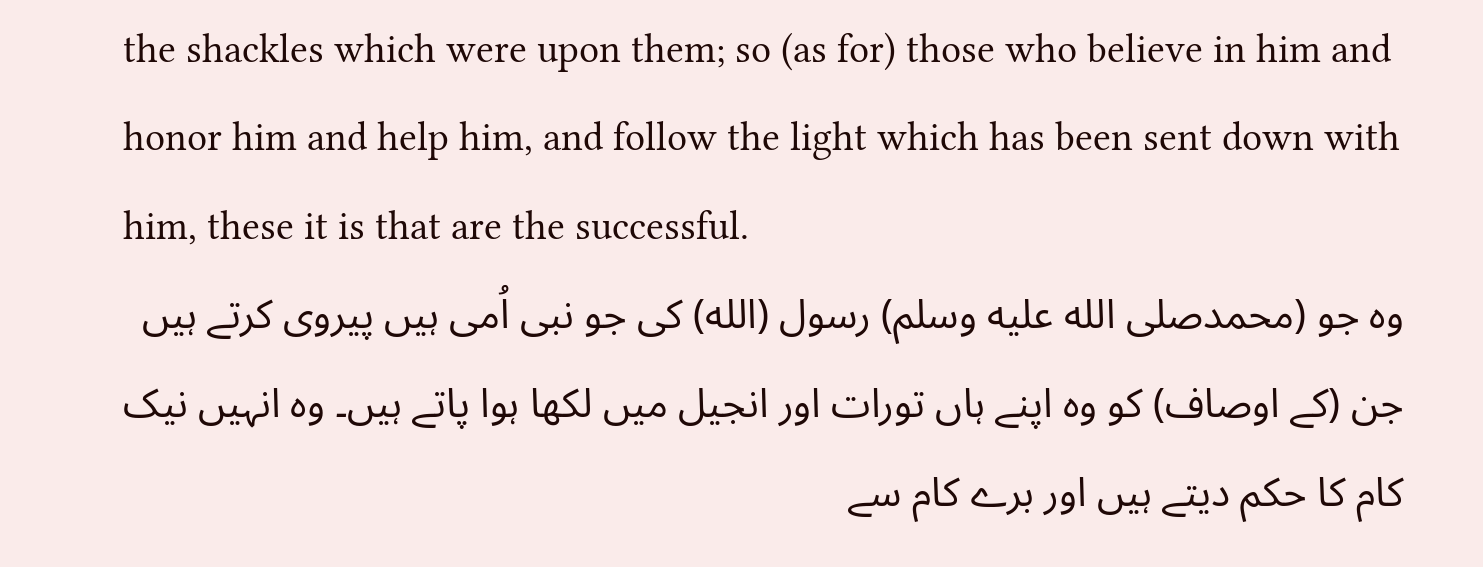the shackles which were upon them; so (as for) those who believe in him and honor him and help him, and follow the light which has been sent down with him, these it is that are the successful.
وہ جو (محمدصلى الله عليه وسلم) رسول (الله) کی جو نبی اُمی ہیں پیروی کرتے ہیں جن (کے اوصاف) کو وہ اپنے ہاں تورات اور انجیل میں لکھا ہوا پاتے ہیں۔ وہ انہیں نیک کام کا حکم دیتے ہیں اور برے کام سے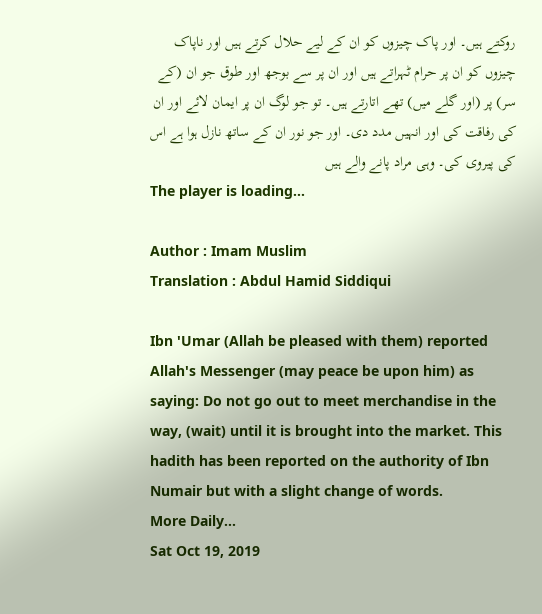روکتے ہیں۔ اور پاک چیزوں کو ان کے لیے حلال کرتے ہیں اور ناپاک چیزوں کو ان پر حرام ٹہراتے ہیں اور ان پر سے بوجھ اور طوق جو ان (کے سر) پر (اور گلے میں) تھے اتارتے ہیں۔ تو جو لوگ ان پر ایمان لائے اور ان کی رفاقت کی اور انہیں مدد دی۔ اور جو نور ان کے ساتھ نازل ہوا ہے اس کی پیروی کی۔ وہی مراد پانے والے ہیں
The player is loading...

Author : Imam Muslim
Translation : Abdul Hamid Siddiqui

Ibn 'Umar (Allah be pleased with them) reported Allah's Messenger (may peace be upon him) as saying: Do not go out to meet merchandise in the way, (wait) until it is brought into the market. This hadith has been reported on the authority of Ibn Numair but with a slight change of words.
More Daily...
Sat Oct 19, 2019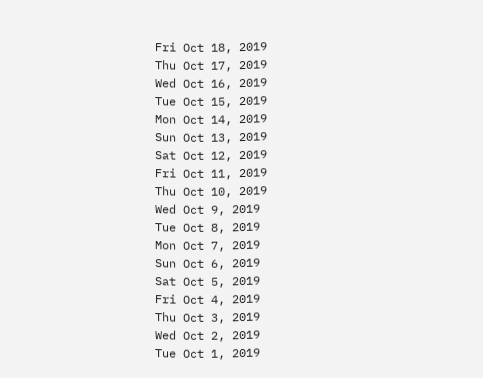Fri Oct 18, 2019
Thu Oct 17, 2019
Wed Oct 16, 2019
Tue Oct 15, 2019
Mon Oct 14, 2019
Sun Oct 13, 2019
Sat Oct 12, 2019
Fri Oct 11, 2019
Thu Oct 10, 2019
Wed Oct 9, 2019
Tue Oct 8, 2019
Mon Oct 7, 2019
Sun Oct 6, 2019
Sat Oct 5, 2019
Fri Oct 4, 2019
Thu Oct 3, 2019
Wed Oct 2, 2019
Tue Oct 1, 2019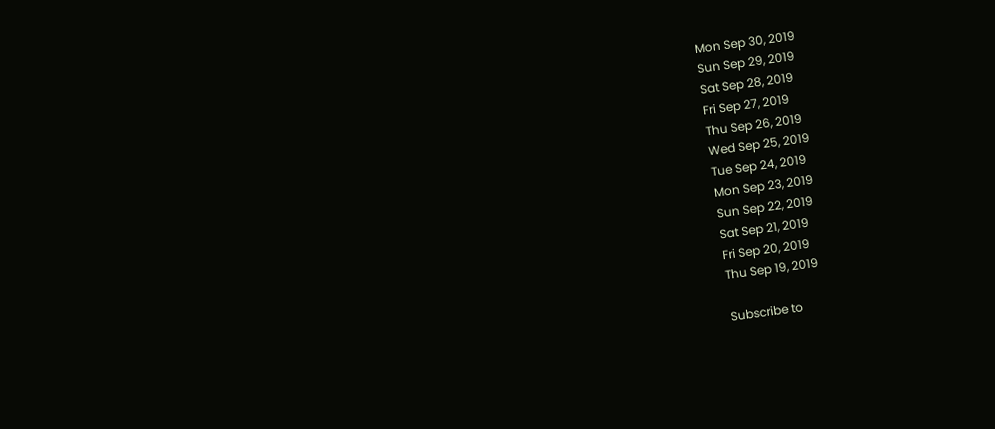Mon Sep 30, 2019
Sun Sep 29, 2019
Sat Sep 28, 2019
Fri Sep 27, 2019
Thu Sep 26, 2019
Wed Sep 25, 2019
Tue Sep 24, 2019
Mon Sep 23, 2019
Sun Sep 22, 2019
Sat Sep 21, 2019
Fri Sep 20, 2019
Thu Sep 19, 2019

Subscribe to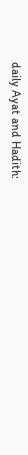daily Ayat and Hadith: